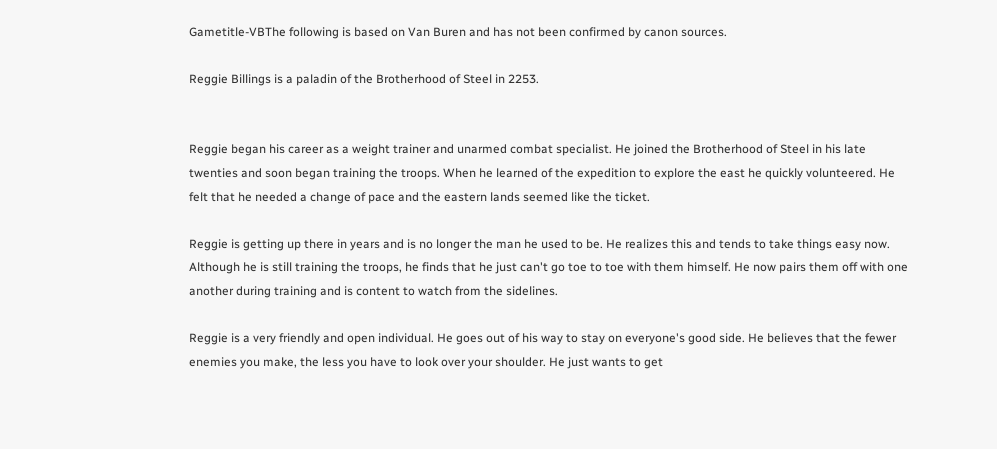Gametitle-VBThe following is based on Van Buren and has not been confirmed by canon sources.

Reggie Billings is a paladin of the Brotherhood of Steel in 2253.


Reggie began his career as a weight trainer and unarmed combat specialist. He joined the Brotherhood of Steel in his late twenties and soon began training the troops. When he learned of the expedition to explore the east he quickly volunteered. He felt that he needed a change of pace and the eastern lands seemed like the ticket.

Reggie is getting up there in years and is no longer the man he used to be. He realizes this and tends to take things easy now. Although he is still training the troops, he finds that he just can't go toe to toe with them himself. He now pairs them off with one another during training and is content to watch from the sidelines.

Reggie is a very friendly and open individual. He goes out of his way to stay on everyone's good side. He believes that the fewer enemies you make, the less you have to look over your shoulder. He just wants to get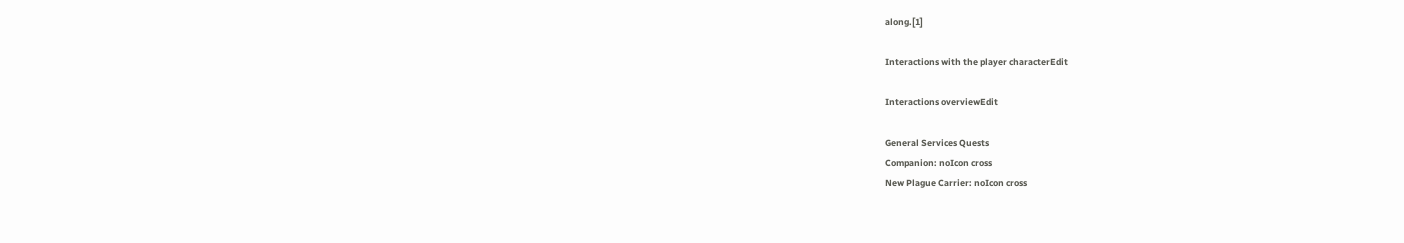along.[1]

Interactions with the player characterEdit

Interactions overviewEdit

General Services Quests
Companion: noIcon cross
New Plague Carrier: noIcon cross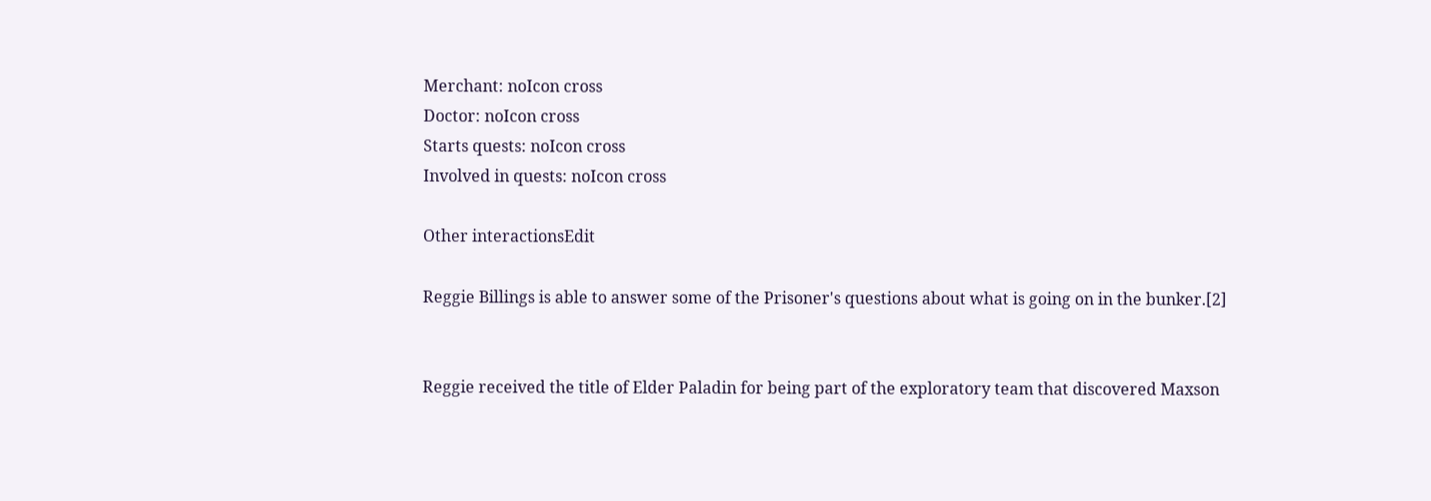Merchant: noIcon cross
Doctor: noIcon cross
Starts quests: noIcon cross
Involved in quests: noIcon cross

Other interactionsEdit

Reggie Billings is able to answer some of the Prisoner's questions about what is going on in the bunker.[2]


Reggie received the title of Elder Paladin for being part of the exploratory team that discovered Maxson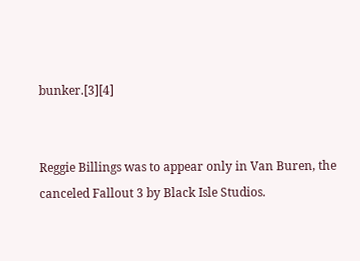bunker.[3][4]


Reggie Billings was to appear only in Van Buren, the canceled Fallout 3 by Black Isle Studios.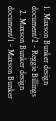1. Maxson Bunker design document/2 - Reggie Billings
  2. Maxson Bunker design document/1 - Maxson Bunker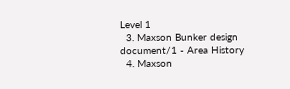Level 1
  3. Maxson Bunker design document/1 - Area History
  4. Maxson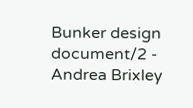Bunker design document/2 - Andrea Brixley